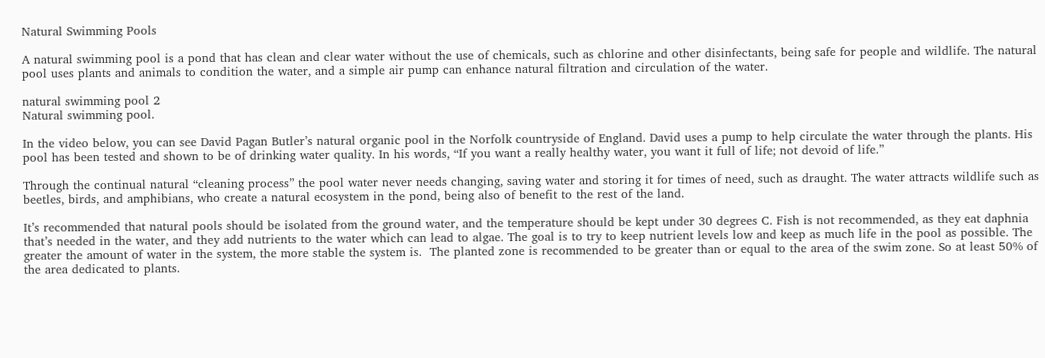Natural Swimming Pools

A natural swimming pool is a pond that has clean and clear water without the use of chemicals, such as chlorine and other disinfectants, being safe for people and wildlife. The natural pool uses plants and animals to condition the water, and a simple air pump can enhance natural filtration and circulation of the water.

natural swimming pool 2
Natural swimming pool.

In the video below, you can see David Pagan Butler’s natural organic pool in the Norfolk countryside of England. David uses a pump to help circulate the water through the plants. His pool has been tested and shown to be of drinking water quality. In his words, “If you want a really healthy water, you want it full of life; not devoid of life.”

Through the continual natural “cleaning process” the pool water never needs changing, saving water and storing it for times of need, such as draught. The water attracts wildlife such as beetles, birds, and amphibians, who create a natural ecosystem in the pond, being also of benefit to the rest of the land.

It’s recommended that natural pools should be isolated from the ground water, and the temperature should be kept under 30 degrees C. Fish is not recommended, as they eat daphnia that’s needed in the water, and they add nutrients to the water which can lead to algae. The goal is to try to keep nutrient levels low and keep as much life in the pool as possible. The greater the amount of water in the system, the more stable the system is.  The planted zone is recommended to be greater than or equal to the area of the swim zone. So at least 50% of the area dedicated to plants.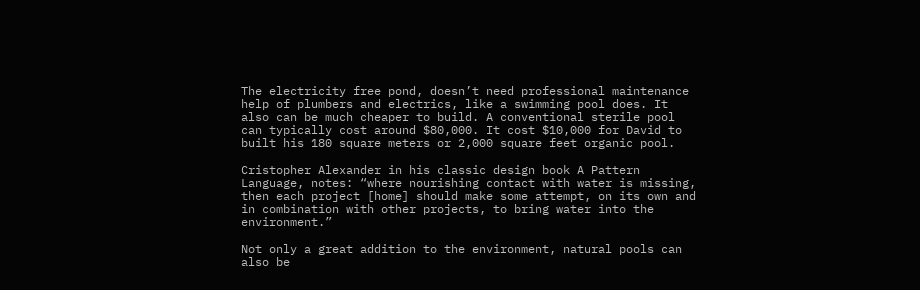The electricity free pond, doesn’t need professional maintenance help of plumbers and electrics, like a swimming pool does. It also can be much cheaper to build. A conventional sterile pool can typically cost around $80,000. It cost $10,000 for David to built his 180 square meters or 2,000 square feet organic pool.

Cristopher Alexander in his classic design book A Pattern Language, notes: “where nourishing contact with water is missing, then each project [home] should make some attempt, on its own and in combination with other projects, to bring water into the environment.”

Not only a great addition to the environment, natural pools can also be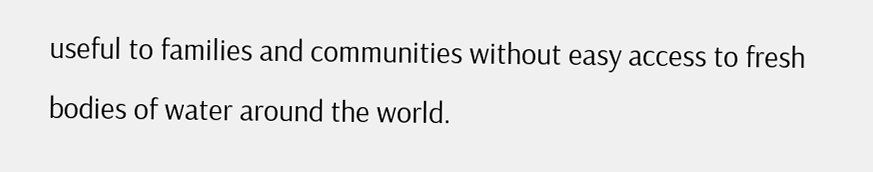useful to families and communities without easy access to fresh bodies of water around the world.